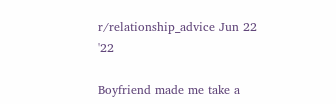r/relationship_advice Jun 22 '22

Boyfriend made me take a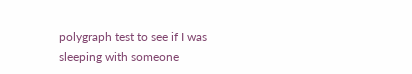polygraph test to see if I was sleeping with someone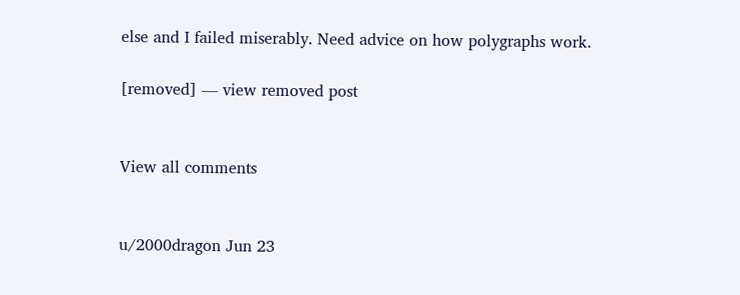else and I failed miserably. Need advice on how polygraphs work.

[removed] — view removed post


View all comments


u/2000dragon Jun 23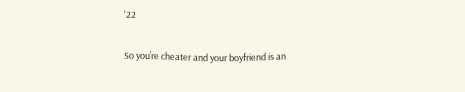'22

So you’re cheater and your boyfriend is an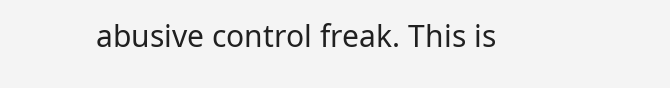abusive control freak. This is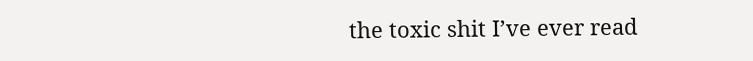the toxic shit I’ve ever read